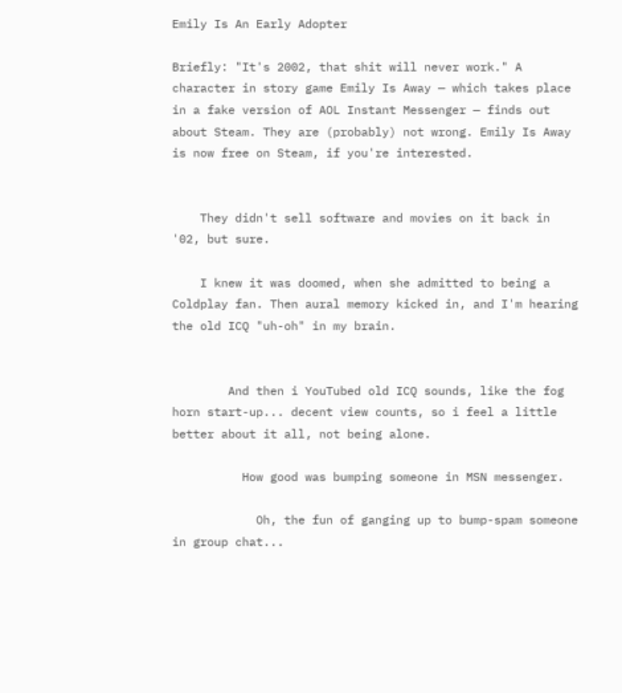Emily Is An Early Adopter

Briefly: "It's 2002, that shit will never work." A character in story game Emily Is Away — which takes place in a fake version of AOL Instant Messenger — finds out about Steam. They are (probably) not wrong. Emily Is Away is now free on Steam, if you're interested.


    They didn't sell software and movies on it back in '02, but sure.

    I knew it was doomed, when she admitted to being a Coldplay fan. Then aural memory kicked in, and I'm hearing the old ICQ "uh-oh" in my brain.


        And then i YouTubed old ICQ sounds, like the fog horn start-up... decent view counts, so i feel a little better about it all, not being alone.

          How good was bumping someone in MSN messenger.

            Oh, the fun of ganging up to bump-spam someone in group chat...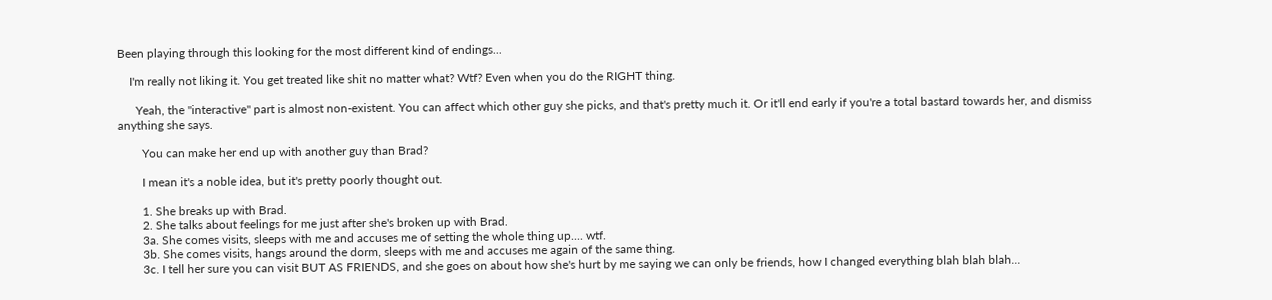Been playing through this looking for the most different kind of endings...

    I'm really not liking it. You get treated like shit no matter what? Wtf? Even when you do the RIGHT thing.

      Yeah, the "interactive" part is almost non-existent. You can affect which other guy she picks, and that's pretty much it. Or it'll end early if you're a total bastard towards her, and dismiss anything she says.

        You can make her end up with another guy than Brad?

        I mean it's a noble idea, but it's pretty poorly thought out.

        1. She breaks up with Brad.
        2. She talks about feelings for me just after she's broken up with Brad.
        3a. She comes visits, sleeps with me and accuses me of setting the whole thing up.... wtf.
        3b. She comes visits, hangs around the dorm, sleeps with me and accuses me again of the same thing.
        3c. I tell her sure you can visit BUT AS FRIENDS, and she goes on about how she's hurt by me saying we can only be friends, how I changed everything blah blah blah...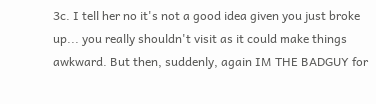3c. I tell her no it's not a good idea given you just broke up... you really shouldn't visit as it could make things awkward. But then, suddenly, again IM THE BADGUY for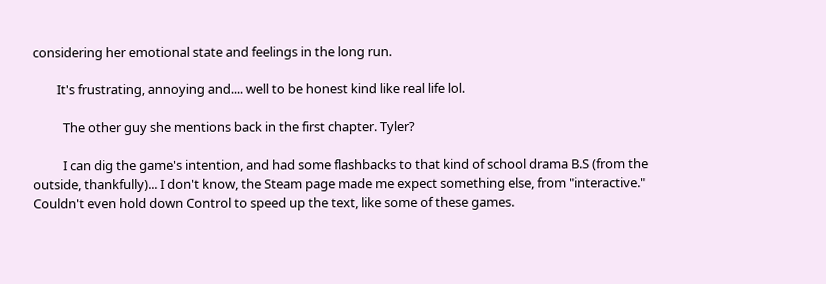considering her emotional state and feelings in the long run.

        It's frustrating, annoying and.... well to be honest kind like real life lol.

          The other guy she mentions back in the first chapter. Tyler?

          I can dig the game's intention, and had some flashbacks to that kind of school drama B.S (from the outside, thankfully)... I don't know, the Steam page made me expect something else, from "interactive." Couldn't even hold down Control to speed up the text, like some of these games.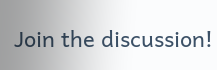Join the discussion!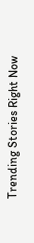Trending Stories Right Now